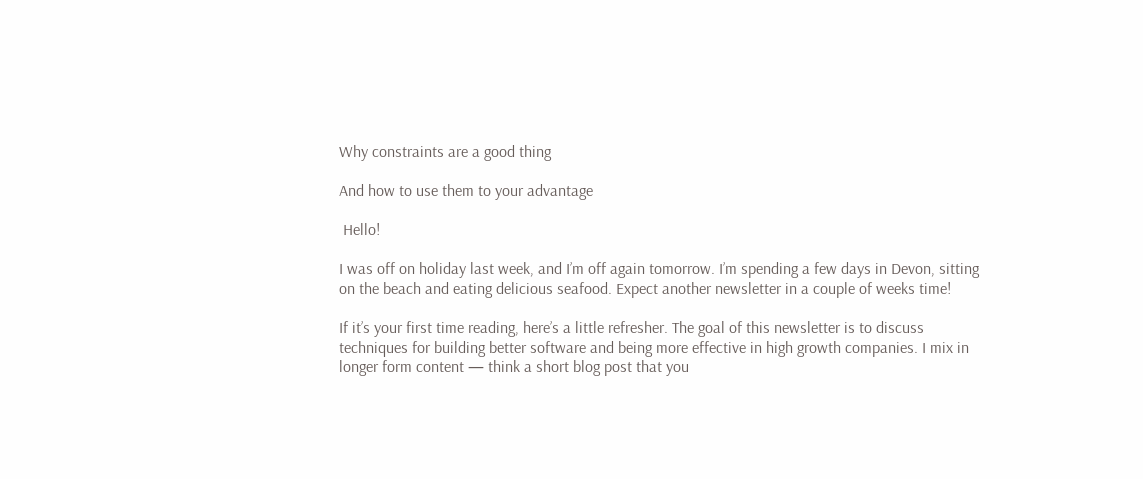Why constraints are a good thing

And how to use them to your advantage

 Hello!

I was off on holiday last week, and I’m off again tomorrow. I’m spending a few days in Devon, sitting on the beach and eating delicious seafood. Expect another newsletter in a couple of weeks time!

If it’s your first time reading, here’s a little refresher. The goal of this newsletter is to discuss techniques for building better software and being more effective in high growth companies. I mix in longer form content — think a short blog post that you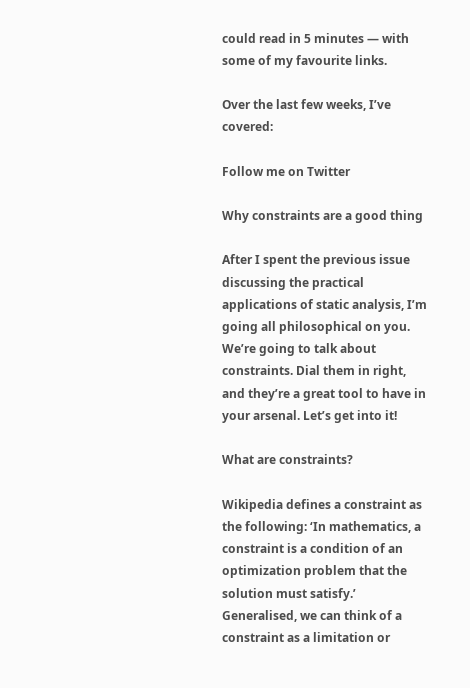could read in 5 minutes — with some of my favourite links.

Over the last few weeks, I’ve covered:

Follow me on Twitter

Why constraints are a good thing

After I spent the previous issue discussing the practical applications of static analysis, I’m going all philosophical on you. We’re going to talk about constraints. Dial them in right, and they’re a great tool to have in your arsenal. Let’s get into it!

What are constraints?

Wikipedia defines a constraint as the following: ‘In mathematics, a constraint is a condition of an optimization problem that the solution must satisfy.’ Generalised, we can think of a constraint as a limitation or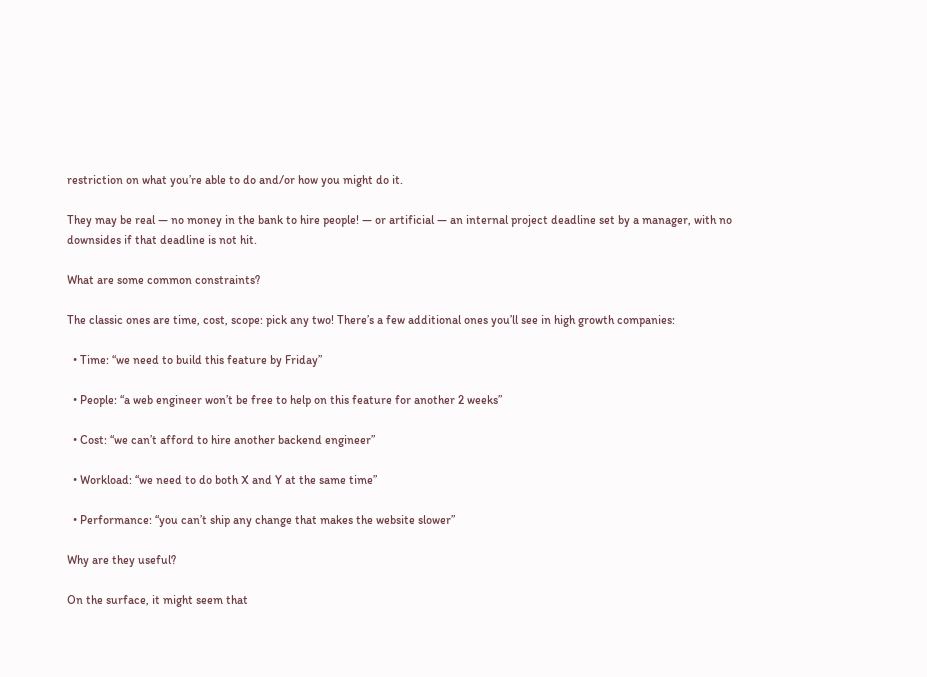restriction on what you’re able to do and/or how you might do it.

They may be real — no money in the bank to hire people! — or artificial — an internal project deadline set by a manager, with no downsides if that deadline is not hit.

What are some common constraints?

The classic ones are time, cost, scope: pick any two! There’s a few additional ones you’ll see in high growth companies:

  • Time: “we need to build this feature by Friday”

  • People: “a web engineer won’t be free to help on this feature for another 2 weeks”

  • Cost: “we can’t afford to hire another backend engineer”

  • Workload: “we need to do both X and Y at the same time”

  • Performance: “you can’t ship any change that makes the website slower”

Why are they useful?

On the surface, it might seem that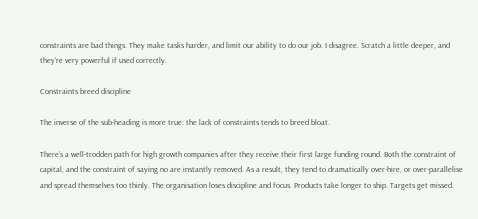constraints are bad things. They make tasks harder, and limit our ability to do our job. I disagree. Scratch a little deeper, and they’re very powerful if used correctly.

Constraints breed discipline

The inverse of the sub-heading is more true: the lack of constraints tends to breed bloat.

There’s a well-trodden path for high growth companies after they receive their first large funding round. Both the constraint of capital, and the constraint of saying no are instantly removed. As a result, they tend to dramatically over-hire, or over-parallelise and spread themselves too thinly. The organisation loses discipline and focus. Products take longer to ship. Targets get missed.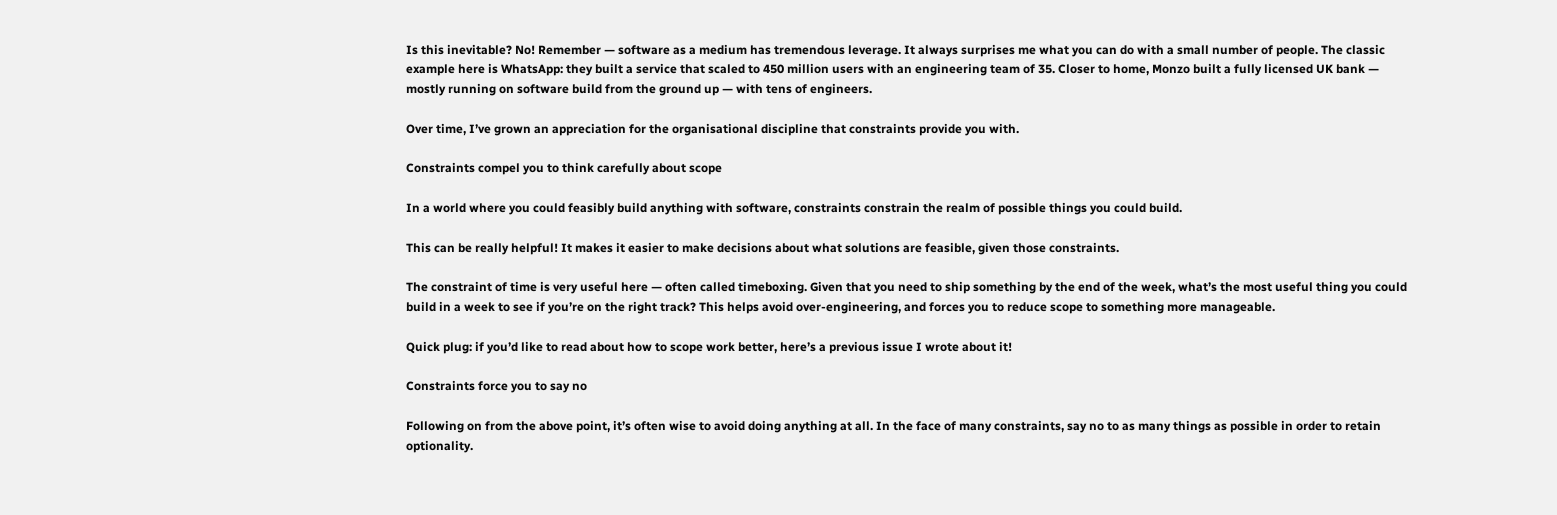Is this inevitable? No! Remember — software as a medium has tremendous leverage. It always surprises me what you can do with a small number of people. The classic example here is WhatsApp: they built a service that scaled to 450 million users with an engineering team of 35. Closer to home, Monzo built a fully licensed UK bank — mostly running on software build from the ground up — with tens of engineers.

Over time, I’ve grown an appreciation for the organisational discipline that constraints provide you with.

Constraints compel you to think carefully about scope

In a world where you could feasibly build anything with software, constraints constrain the realm of possible things you could build.

This can be really helpful! It makes it easier to make decisions about what solutions are feasible, given those constraints.

The constraint of time is very useful here — often called timeboxing. Given that you need to ship something by the end of the week, what’s the most useful thing you could build in a week to see if you’re on the right track? This helps avoid over-engineering, and forces you to reduce scope to something more manageable.

Quick plug: if you’d like to read about how to scope work better, here’s a previous issue I wrote about it!

Constraints force you to say no

Following on from the above point, it’s often wise to avoid doing anything at all. In the face of many constraints, say no to as many things as possible in order to retain optionality.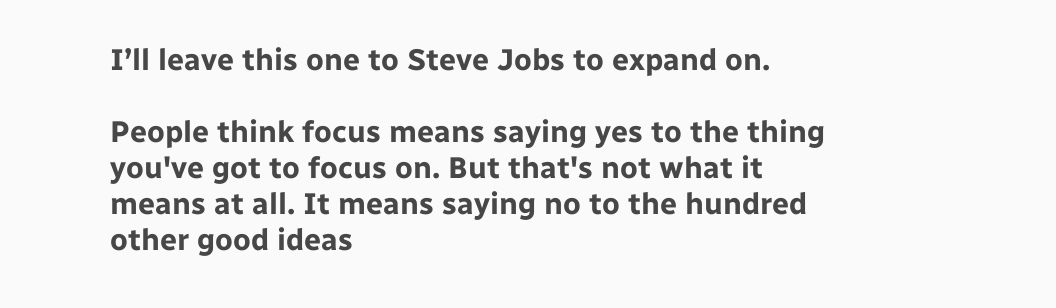I’ll leave this one to Steve Jobs to expand on.

People think focus means saying yes to the thing you've got to focus on. But that's not what it means at all. It means saying no to the hundred other good ideas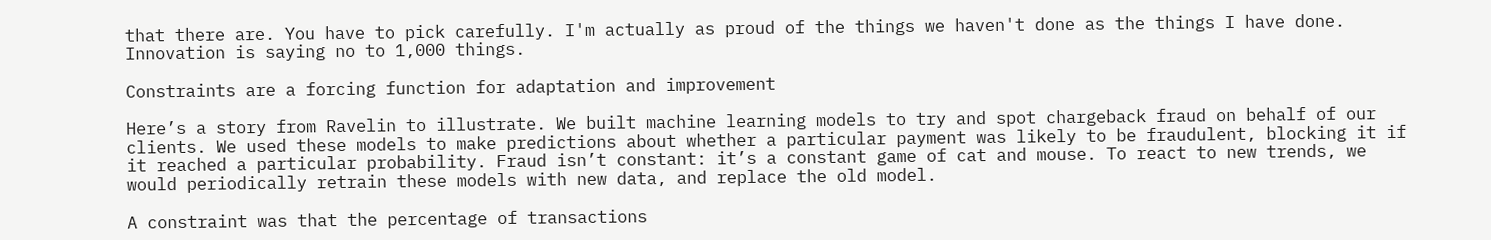that there are. You have to pick carefully. I'm actually as proud of the things we haven't done as the things I have done. Innovation is saying no to 1,000 things.

Constraints are a forcing function for adaptation and improvement

Here’s a story from Ravelin to illustrate. We built machine learning models to try and spot chargeback fraud on behalf of our clients. We used these models to make predictions about whether a particular payment was likely to be fraudulent, blocking it if it reached a particular probability. Fraud isn’t constant: it’s a constant game of cat and mouse. To react to new trends, we would periodically retrain these models with new data, and replace the old model.

A constraint was that the percentage of transactions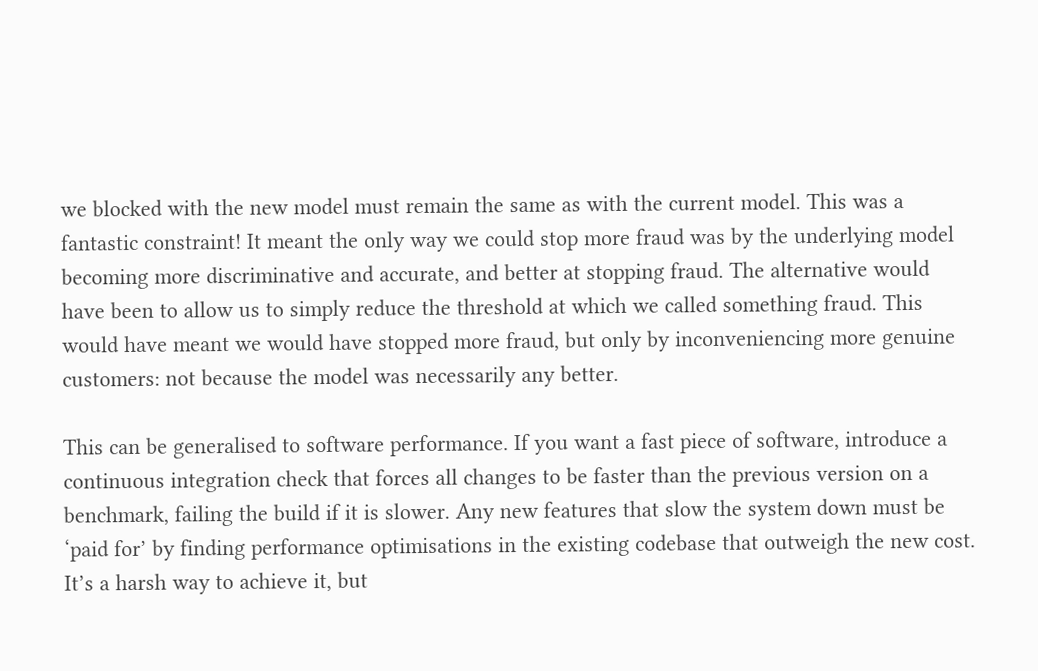we blocked with the new model must remain the same as with the current model. This was a fantastic constraint! It meant the only way we could stop more fraud was by the underlying model becoming more discriminative and accurate, and better at stopping fraud. The alternative would have been to allow us to simply reduce the threshold at which we called something fraud. This would have meant we would have stopped more fraud, but only by inconveniencing more genuine customers: not because the model was necessarily any better.

This can be generalised to software performance. If you want a fast piece of software, introduce a continuous integration check that forces all changes to be faster than the previous version on a benchmark, failing the build if it is slower. Any new features that slow the system down must be ‘paid for’ by finding performance optimisations in the existing codebase that outweigh the new cost. It’s a harsh way to achieve it, but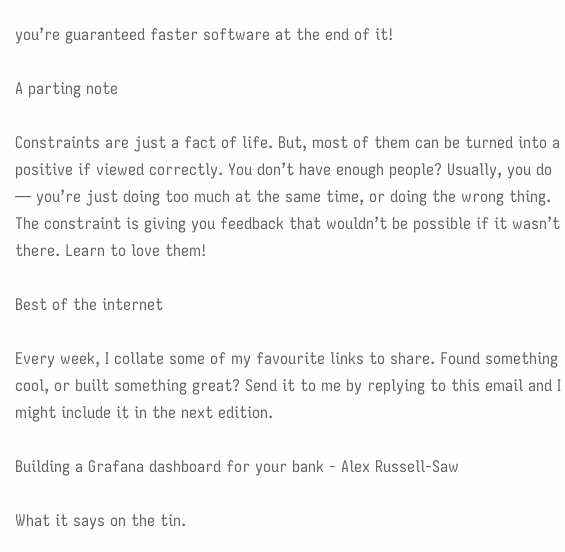you’re guaranteed faster software at the end of it!

A parting note

Constraints are just a fact of life. But, most of them can be turned into a positive if viewed correctly. You don’t have enough people? Usually, you do — you’re just doing too much at the same time, or doing the wrong thing. The constraint is giving you feedback that wouldn’t be possible if it wasn’t there. Learn to love them!

Best of the internet

Every week, I collate some of my favourite links to share. Found something cool, or built something great? Send it to me by replying to this email and I might include it in the next edition.

Building a Grafana dashboard for your bank - Alex Russell-Saw

What it says on the tin.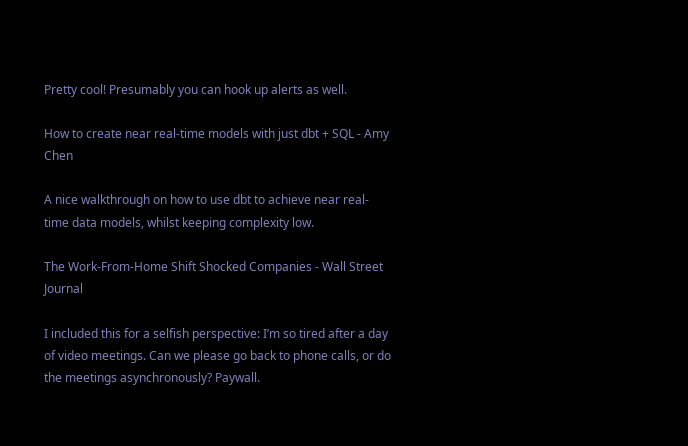Pretty cool! Presumably you can hook up alerts as well.

How to create near real-time models with just dbt + SQL - Amy Chen

A nice walkthrough on how to use dbt to achieve near real-time data models, whilst keeping complexity low.

The Work-From-Home Shift Shocked Companies - Wall Street Journal

I included this for a selfish perspective: I’m so tired after a day of video meetings. Can we please go back to phone calls, or do the meetings asynchronously? Paywall.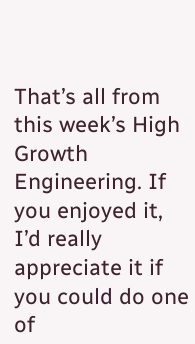That’s all from this week’s High Growth Engineering. If you enjoyed it, I’d really appreciate it if you could do one of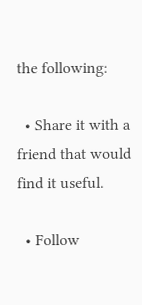the following:

  • Share it with a friend that would find it useful.

  • Follow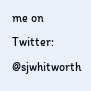me on Twitter: @sjwhitworth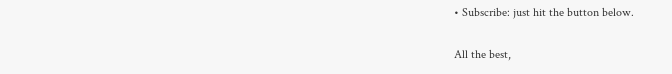• Subscribe: just hit the button below.

All the best,